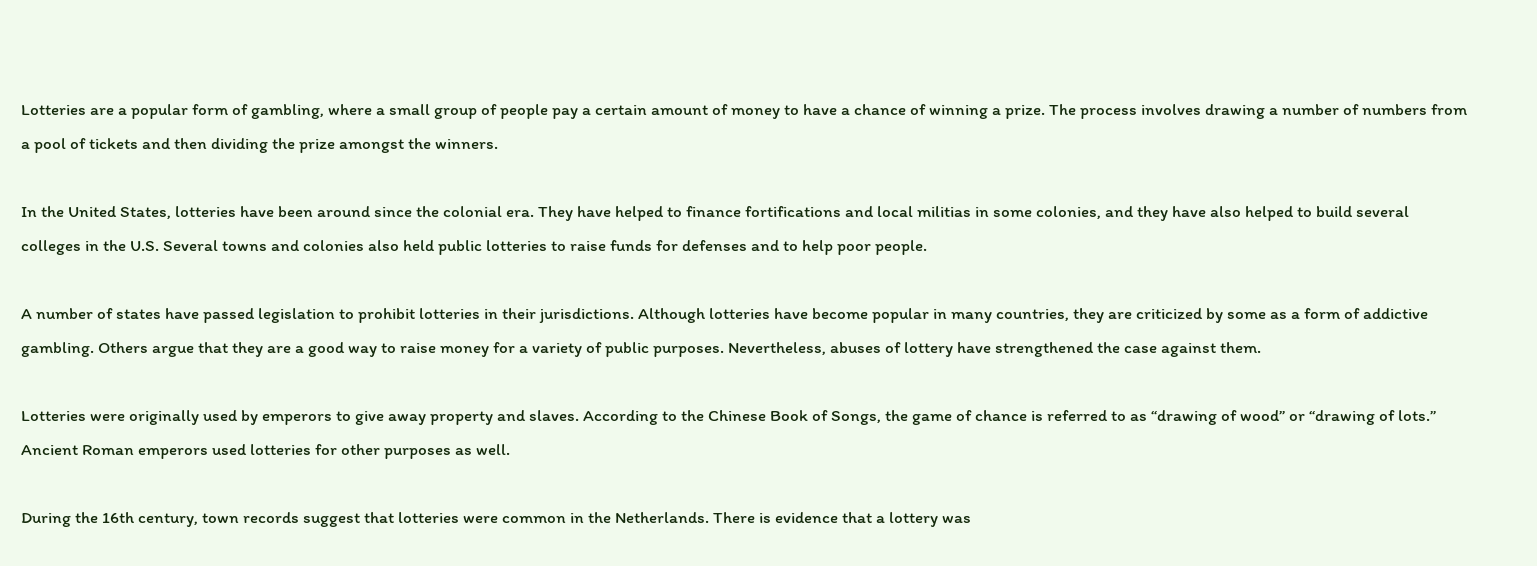Lotteries are a popular form of gambling, where a small group of people pay a certain amount of money to have a chance of winning a prize. The process involves drawing a number of numbers from a pool of tickets and then dividing the prize amongst the winners.

In the United States, lotteries have been around since the colonial era. They have helped to finance fortifications and local militias in some colonies, and they have also helped to build several colleges in the U.S. Several towns and colonies also held public lotteries to raise funds for defenses and to help poor people.

A number of states have passed legislation to prohibit lotteries in their jurisdictions. Although lotteries have become popular in many countries, they are criticized by some as a form of addictive gambling. Others argue that they are a good way to raise money for a variety of public purposes. Nevertheless, abuses of lottery have strengthened the case against them.

Lotteries were originally used by emperors to give away property and slaves. According to the Chinese Book of Songs, the game of chance is referred to as “drawing of wood” or “drawing of lots.” Ancient Roman emperors used lotteries for other purposes as well.

During the 16th century, town records suggest that lotteries were common in the Netherlands. There is evidence that a lottery was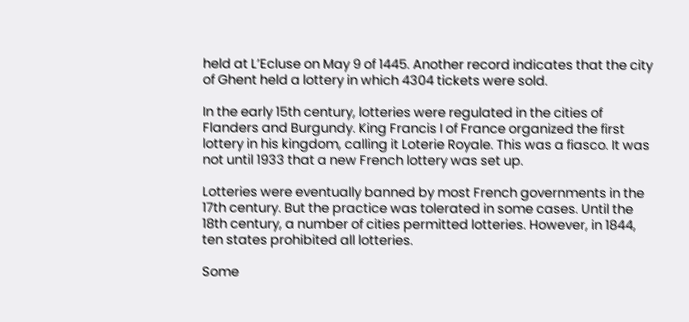held at L’Ecluse on May 9 of 1445. Another record indicates that the city of Ghent held a lottery in which 4304 tickets were sold.

In the early 15th century, lotteries were regulated in the cities of Flanders and Burgundy. King Francis I of France organized the first lottery in his kingdom, calling it Loterie Royale. This was a fiasco. It was not until 1933 that a new French lottery was set up.

Lotteries were eventually banned by most French governments in the 17th century. But the practice was tolerated in some cases. Until the 18th century, a number of cities permitted lotteries. However, in 1844, ten states prohibited all lotteries.

Some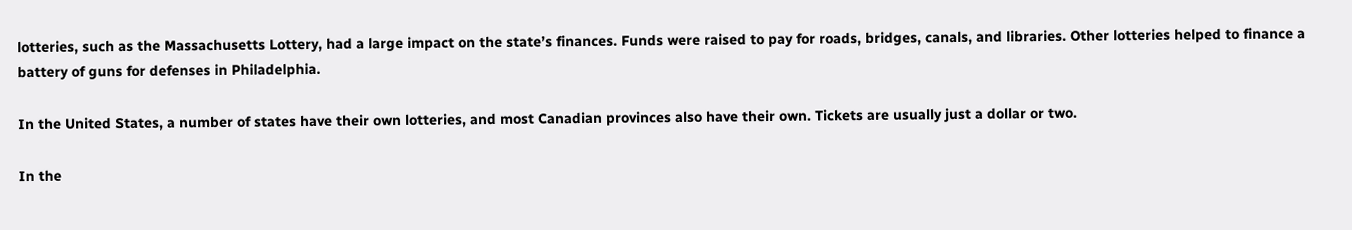lotteries, such as the Massachusetts Lottery, had a large impact on the state’s finances. Funds were raised to pay for roads, bridges, canals, and libraries. Other lotteries helped to finance a battery of guns for defenses in Philadelphia.

In the United States, a number of states have their own lotteries, and most Canadian provinces also have their own. Tickets are usually just a dollar or two.

In the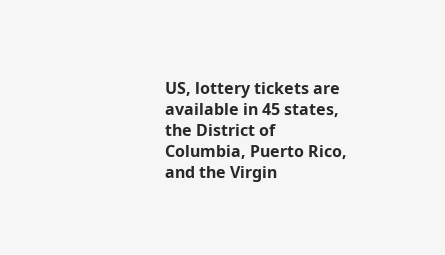US, lottery tickets are available in 45 states, the District of Columbia, Puerto Rico, and the Virgin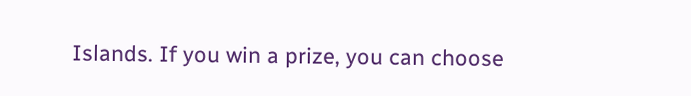Islands. If you win a prize, you can choose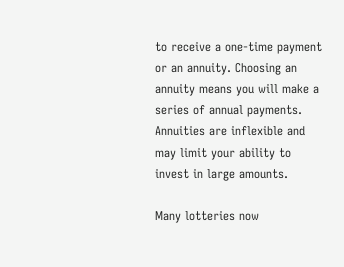to receive a one-time payment or an annuity. Choosing an annuity means you will make a series of annual payments. Annuities are inflexible and may limit your ability to invest in large amounts.

Many lotteries now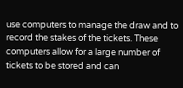use computers to manage the draw and to record the stakes of the tickets. These computers allow for a large number of tickets to be stored and can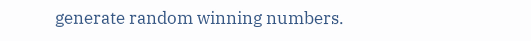generate random winning numbers.